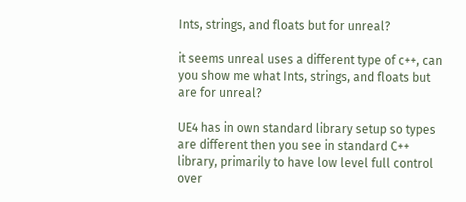Ints, strings, and floats but for unreal?

it seems unreal uses a different type of c++, can you show me what Ints, strings, and floats but are for unreal?

UE4 has in own standard library setup so types are different then you see in standard C++ library, primarily to have low level full control over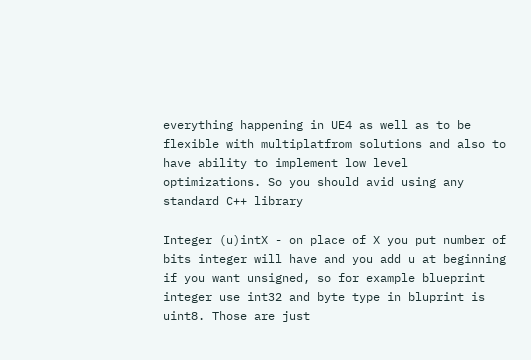everything happening in UE4 as well as to be flexible with multiplatfrom solutions and also to have ability to implement low level optimizations. So you should avid using any standard C++ library

Integer (u)intX - on place of X you put number of bits integer will have and you add u at beginning if you want unsigned, so for example blueprint integer use int32 and byte type in bluprint is uint8. Those are just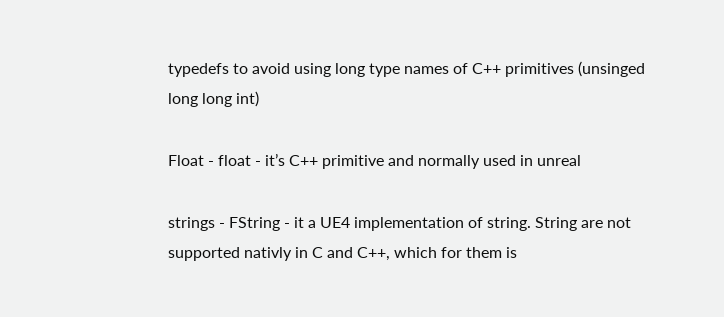typedefs to avoid using long type names of C++ primitives (unsinged long long int)

Float - float - it’s C++ primitive and normally used in unreal

strings - FString - it a UE4 implementation of string. String are not supported nativly in C and C++, which for them is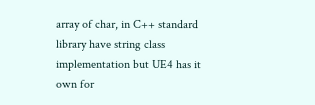array of char, in C++ standard library have string class implementation but UE4 has it own for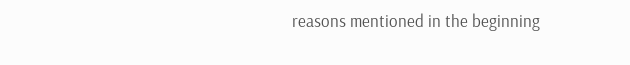reasons mentioned in the beginning